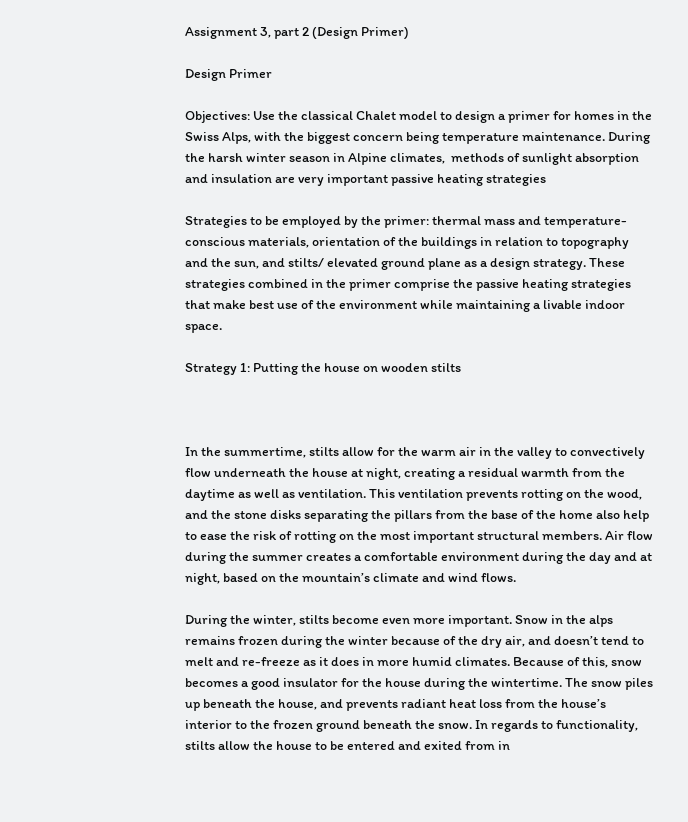Assignment 3, part 2 (Design Primer)

Design Primer

Objectives: Use the classical Chalet model to design a primer for homes in the Swiss Alps, with the biggest concern being temperature maintenance. During the harsh winter season in Alpine climates,  methods of sunlight absorption and insulation are very important passive heating strategies

Strategies to be employed by the primer: thermal mass and temperature-conscious materials, orientation of the buildings in relation to topography and the sun, and stilts/ elevated ground plane as a design strategy. These strategies combined in the primer comprise the passive heating strategies that make best use of the environment while maintaining a livable indoor space.

Strategy 1: Putting the house on wooden stilts



In the summertime, stilts allow for the warm air in the valley to convectively flow underneath the house at night, creating a residual warmth from the daytime as well as ventilation. This ventilation prevents rotting on the wood, and the stone disks separating the pillars from the base of the home also help to ease the risk of rotting on the most important structural members. Air flow during the summer creates a comfortable environment during the day and at night, based on the mountain’s climate and wind flows.

During the winter, stilts become even more important. Snow in the alps remains frozen during the winter because of the dry air, and doesn’t tend to melt and re-freeze as it does in more humid climates. Because of this, snow becomes a good insulator for the house during the wintertime. The snow piles up beneath the house, and prevents radiant heat loss from the house’s interior to the frozen ground beneath the snow. In regards to functionality, stilts allow the house to be entered and exited from in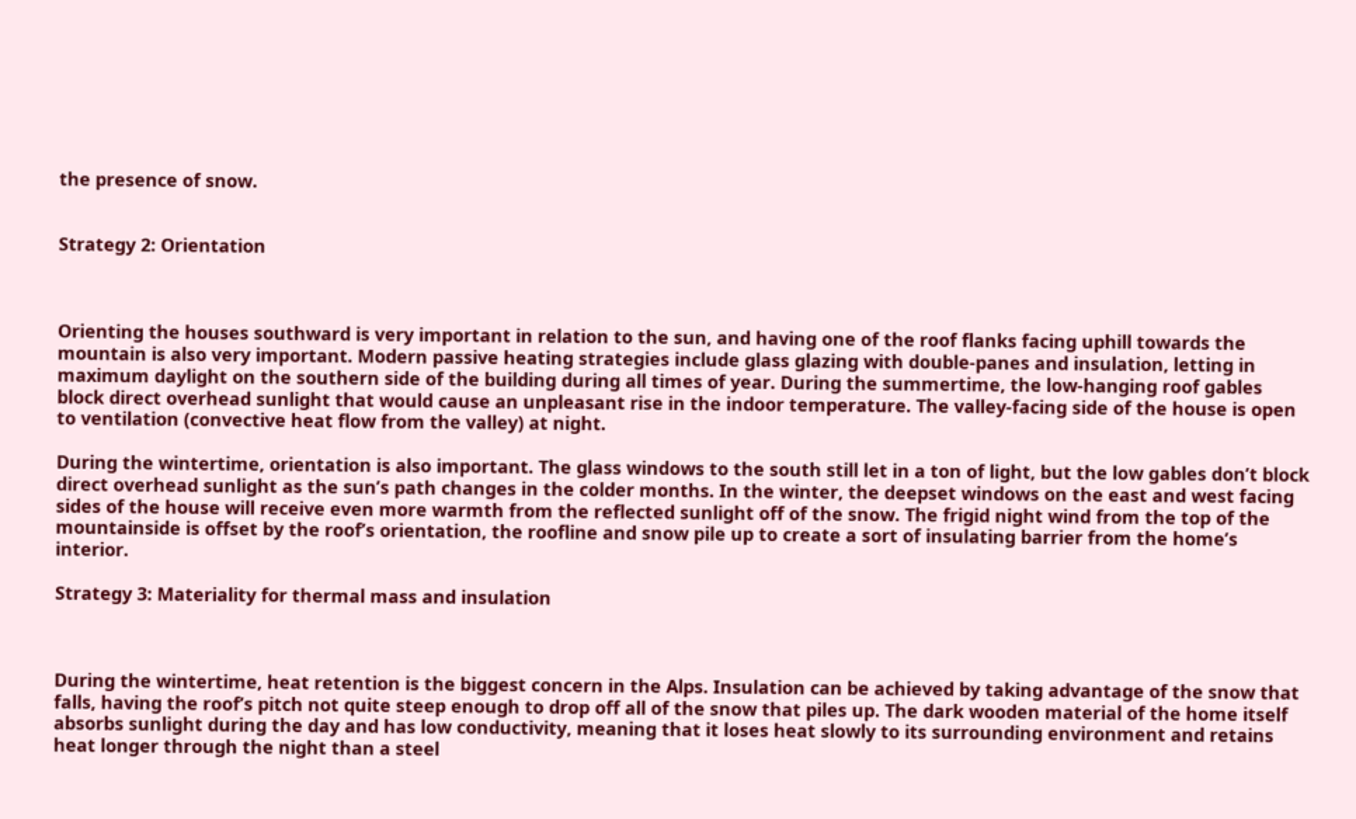the presence of snow.


Strategy 2: Orientation



Orienting the houses southward is very important in relation to the sun, and having one of the roof flanks facing uphill towards the mountain is also very important. Modern passive heating strategies include glass glazing with double-panes and insulation, letting in maximum daylight on the southern side of the building during all times of year. During the summertime, the low-hanging roof gables block direct overhead sunlight that would cause an unpleasant rise in the indoor temperature. The valley-facing side of the house is open to ventilation (convective heat flow from the valley) at night.

During the wintertime, orientation is also important. The glass windows to the south still let in a ton of light, but the low gables don’t block direct overhead sunlight as the sun’s path changes in the colder months. In the winter, the deepset windows on the east and west facing sides of the house will receive even more warmth from the reflected sunlight off of the snow. The frigid night wind from the top of the mountainside is offset by the roof’s orientation, the roofline and snow pile up to create a sort of insulating barrier from the home’s interior.

Strategy 3: Materiality for thermal mass and insulation



During the wintertime, heat retention is the biggest concern in the Alps. Insulation can be achieved by taking advantage of the snow that falls, having the roof’s pitch not quite steep enough to drop off all of the snow that piles up. The dark wooden material of the home itself absorbs sunlight during the day and has low conductivity, meaning that it loses heat slowly to its surrounding environment and retains heat longer through the night than a steel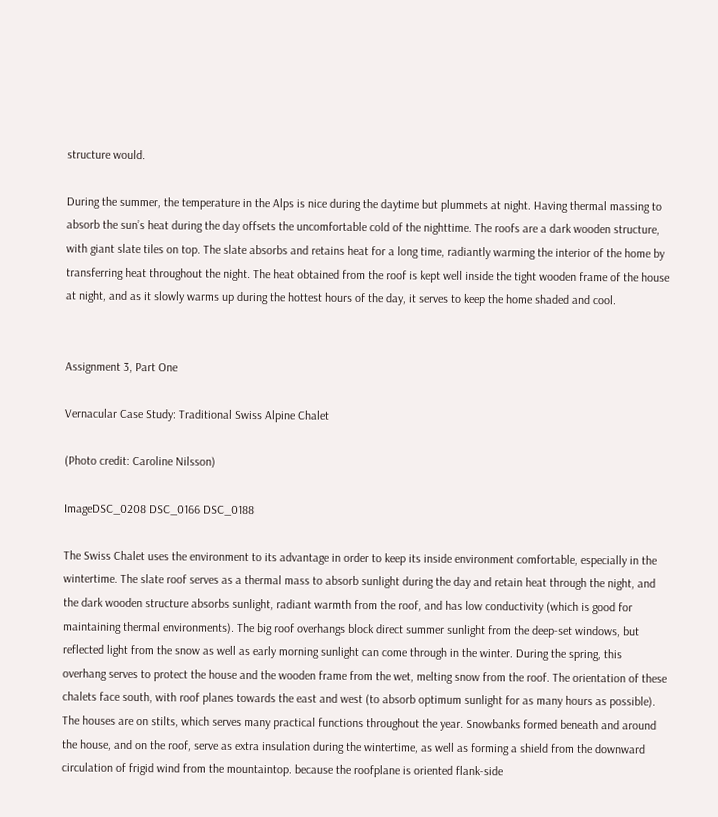structure would.

During the summer, the temperature in the Alps is nice during the daytime but plummets at night. Having thermal massing to absorb the sun’s heat during the day offsets the uncomfortable cold of the nighttime. The roofs are a dark wooden structure, with giant slate tiles on top. The slate absorbs and retains heat for a long time, radiantly warming the interior of the home by transferring heat throughout the night. The heat obtained from the roof is kept well inside the tight wooden frame of the house at night, and as it slowly warms up during the hottest hours of the day, it serves to keep the home shaded and cool.


Assignment 3, Part One

Vernacular Case Study: Traditional Swiss Alpine Chalet

(Photo credit: Caroline Nilsson)

ImageDSC_0208 DSC_0166 DSC_0188

The Swiss Chalet uses the environment to its advantage in order to keep its inside environment comfortable, especially in the wintertime. The slate roof serves as a thermal mass to absorb sunlight during the day and retain heat through the night, and the dark wooden structure absorbs sunlight, radiant warmth from the roof, and has low conductivity (which is good for maintaining thermal environments). The big roof overhangs block direct summer sunlight from the deep-set windows, but reflected light from the snow as well as early morning sunlight can come through in the winter. During the spring, this overhang serves to protect the house and the wooden frame from the wet, melting snow from the roof. The orientation of these chalets face south, with roof planes towards the east and west (to absorb optimum sunlight for as many hours as possible). The houses are on stilts, which serves many practical functions throughout the year. Snowbanks formed beneath and around the house, and on the roof, serve as extra insulation during the wintertime, as well as forming a shield from the downward circulation of frigid wind from the mountaintop. because the roofplane is oriented flank-side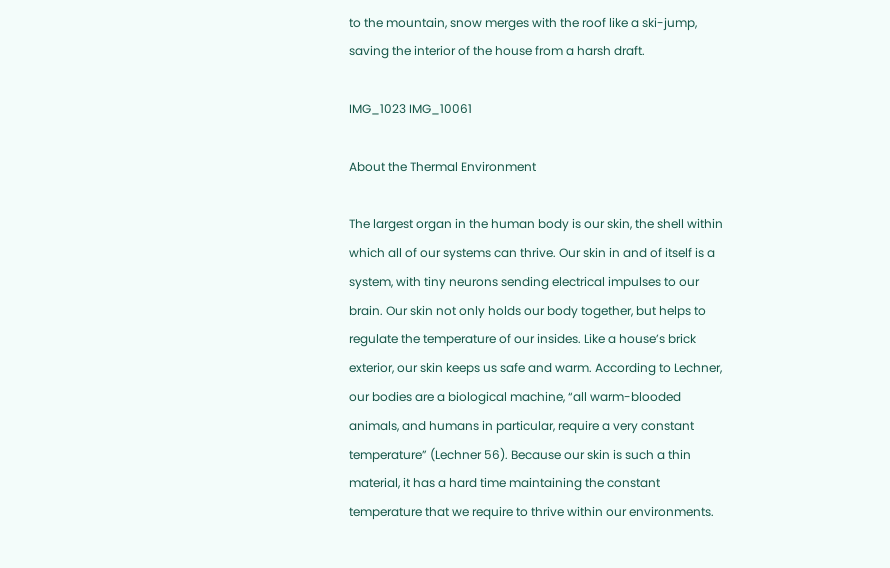to the mountain, snow merges with the roof like a ski-jump, saving the interior of the house from a harsh draft.

IMG_1023 IMG_10061

About the Thermal Environment

The largest organ in the human body is our skin, the shell within which all of our systems can thrive. Our skin in and of itself is a system, with tiny neurons sending electrical impulses to our brain. Our skin not only holds our body together, but helps to regulate the temperature of our insides. Like a house’s brick exterior, our skin keeps us safe and warm. According to Lechner, our bodies are a biological machine, “all warm-blooded animals, and humans in particular, require a very constant temperature” (Lechner 56). Because our skin is such a thin material, it has a hard time maintaining the constant temperature that we require to thrive within our environments.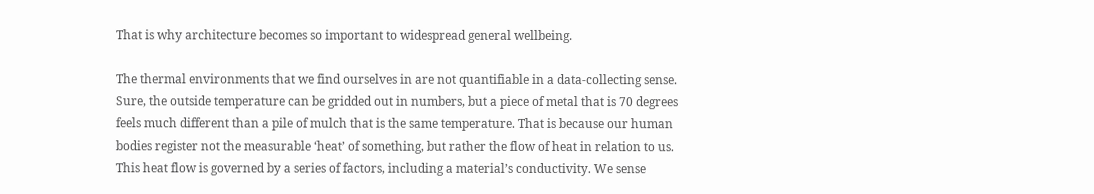That is why architecture becomes so important to widespread general wellbeing.

The thermal environments that we find ourselves in are not quantifiable in a data-collecting sense. Sure, the outside temperature can be gridded out in numbers, but a piece of metal that is 70 degrees feels much different than a pile of mulch that is the same temperature. That is because our human bodies register not the measurable ‘heat’ of something, but rather the flow of heat in relation to us. This heat flow is governed by a series of factors, including a material’s conductivity. We sense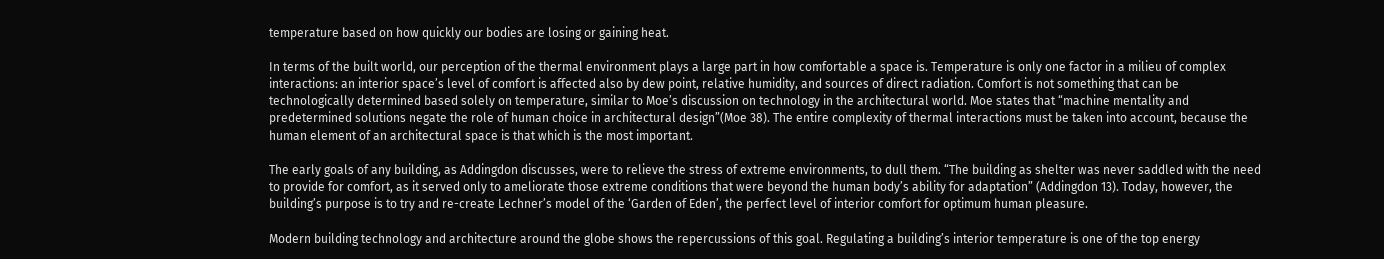temperature based on how quickly our bodies are losing or gaining heat.

In terms of the built world, our perception of the thermal environment plays a large part in how comfortable a space is. Temperature is only one factor in a milieu of complex interactions: an interior space’s level of comfort is affected also by dew point, relative humidity, and sources of direct radiation. Comfort is not something that can be technologically determined based solely on temperature, similar to Moe’s discussion on technology in the architectural world. Moe states that “machine mentality and predetermined solutions negate the role of human choice in architectural design”(Moe 38). The entire complexity of thermal interactions must be taken into account, because the human element of an architectural space is that which is the most important.

The early goals of any building, as Addingdon discusses, were to relieve the stress of extreme environments, to dull them. “The building as shelter was never saddled with the need to provide for comfort, as it served only to ameliorate those extreme conditions that were beyond the human body’s ability for adaptation” (Addingdon 13). Today, however, the building’s purpose is to try and re-create Lechner’s model of the ‘Garden of Eden’, the perfect level of interior comfort for optimum human pleasure.

Modern building technology and architecture around the globe shows the repercussions of this goal. Regulating a building’s interior temperature is one of the top energy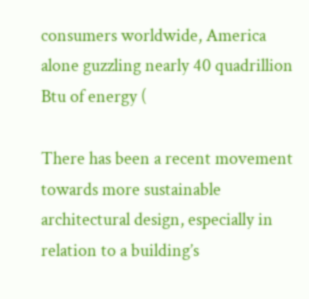consumers worldwide, America alone guzzling nearly 40 quadrillion Btu of energy (

There has been a recent movement towards more sustainable architectural design, especially in relation to a building’s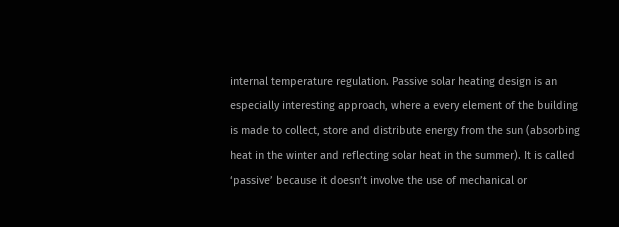internal temperature regulation. Passive solar heating design is an especially interesting approach, where a every element of the building is made to collect, store and distribute energy from the sun (absorbing heat in the winter and reflecting solar heat in the summer). It is called ‘passive’ because it doesn’t involve the use of mechanical or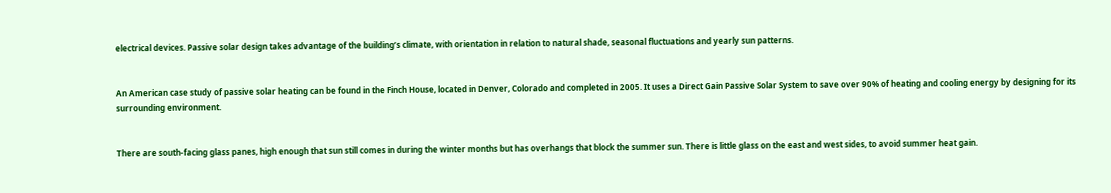electrical devices. Passive solar design takes advantage of the building’s climate, with orientation in relation to natural shade, seasonal fluctuations and yearly sun patterns.


An American case study of passive solar heating can be found in the Finch House, located in Denver, Colorado and completed in 2005. It uses a Direct Gain Passive Solar System to save over 90% of heating and cooling energy by designing for its surrounding environment.


There are south-facing glass panes, high enough that sun still comes in during the winter months but has overhangs that block the summer sun. There is little glass on the east and west sides, to avoid summer heat gain.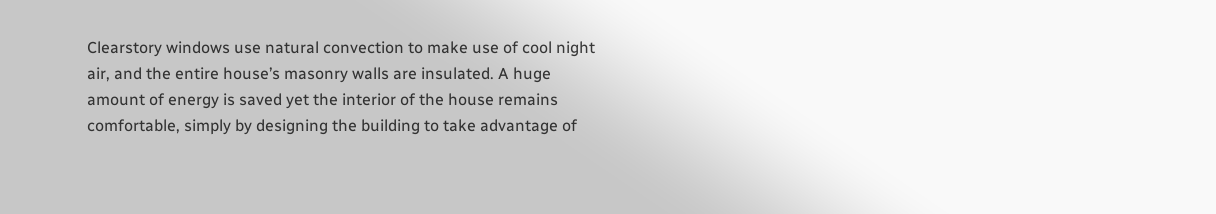Clearstory windows use natural convection to make use of cool night air, and the entire house’s masonry walls are insulated. A huge amount of energy is saved yet the interior of the house remains comfortable, simply by designing the building to take advantage of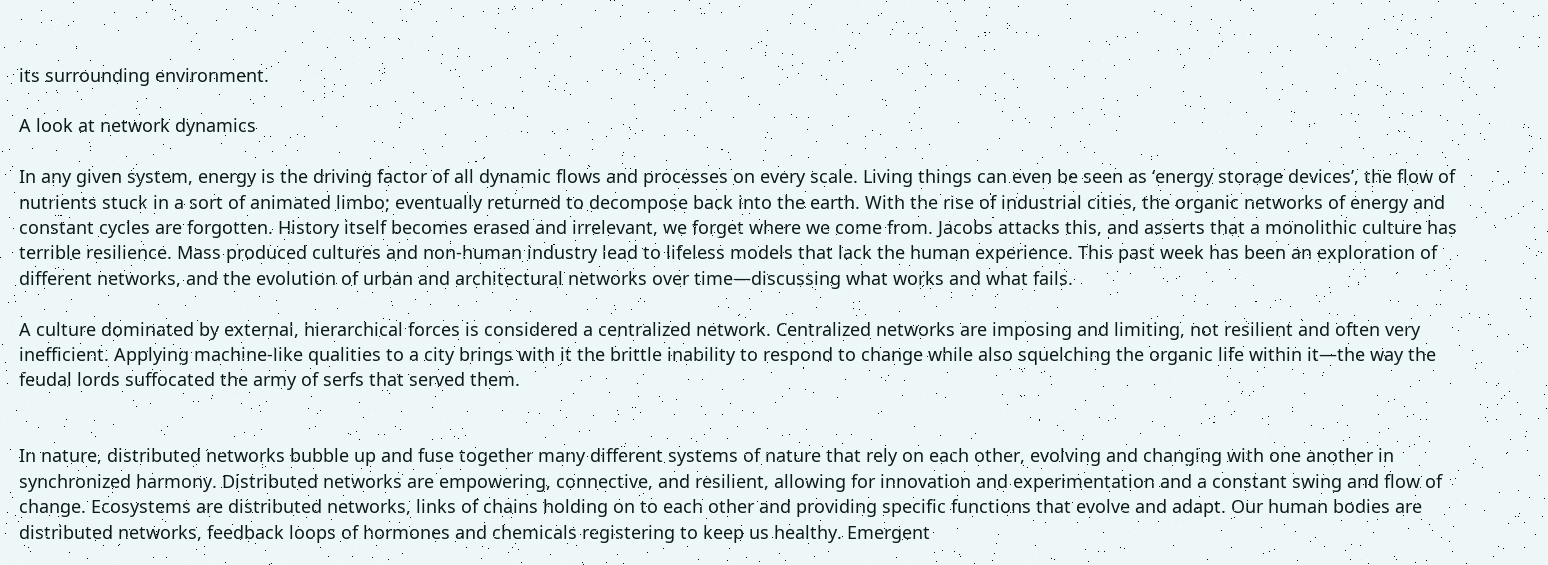its surrounding environment.

A look at network dynamics

In any given system, energy is the driving factor of all dynamic flows and processes on every scale. Living things can even be seen as ‘energy storage devices’, the flow of nutrients stuck in a sort of animated limbo; eventually returned to decompose back into the earth. With the rise of industrial cities, the organic networks of energy and constant cycles are forgotten. History itself becomes erased and irrelevant, we forget where we come from. Jacobs attacks this, and asserts that a monolithic culture has terrible resilience. Mass produced cultures and non-human industry lead to lifeless models that lack the human experience. This past week has been an exploration of different networks, and the evolution of urban and architectural networks over time—discussing what works and what fails.

A culture dominated by external, hierarchical forces is considered a centralized network. Centralized networks are imposing and limiting, not resilient and often very inefficient. Applying machine-like qualities to a city brings with it the brittle inability to respond to change while also squelching the organic life within it—the way the feudal lords suffocated the army of serfs that served them.


In nature, distributed networks bubble up and fuse together many different systems of nature that rely on each other, evolving and changing with one another in synchronized harmony. Distributed networks are empowering, connective, and resilient, allowing for innovation and experimentation and a constant swing and flow of change. Ecosystems are distributed networks, links of chains holding on to each other and providing specific functions that evolve and adapt. Our human bodies are distributed networks, feedback loops of hormones and chemicals registering to keep us healthy. Emergent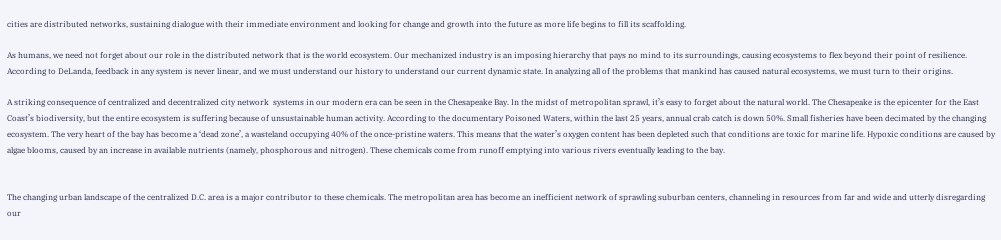cities are distributed networks, sustaining dialogue with their immediate environment and looking for change and growth into the future as more life begins to fill its scaffolding.

As humans, we need not forget about our role in the distributed network that is the world ecosystem. Our mechanized industry is an imposing hierarchy that pays no mind to its surroundings, causing ecosystems to flex beyond their point of resilience.  According to DeLanda, feedback in any system is never linear, and we must understand our history to understand our current dynamic state. In analyzing all of the problems that mankind has caused natural ecosystems, we must turn to their origins.

A striking consequence of centralized and decentralized city network  systems in our modern era can be seen in the Chesapeake Bay. In the midst of metropolitan sprawl, it’s easy to forget about the natural world. The Chesapeake is the epicenter for the East Coast’s biodiversity, but the entire ecosystem is suffering because of unsustainable human activity. According to the documentary Poisoned Waters, within the last 25 years, annual crab catch is down 50%. Small fisheries have been decimated by the changing ecosystem. The very heart of the bay has become a ‘dead zone’, a wasteland occupying 40% of the once-pristine waters. This means that the water’s oxygen content has been depleted such that conditions are toxic for marine life. Hypoxic conditions are caused by algae blooms, caused by an increase in available nutrients (namely, phosphorous and nitrogen). These chemicals come from runoff emptying into various rivers eventually leading to the bay.


The changing urban landscape of the centralized D.C. area is a major contributor to these chemicals. The metropolitan area has become an inefficient network of sprawling suburban centers, channeling in resources from far and wide and utterly disregarding our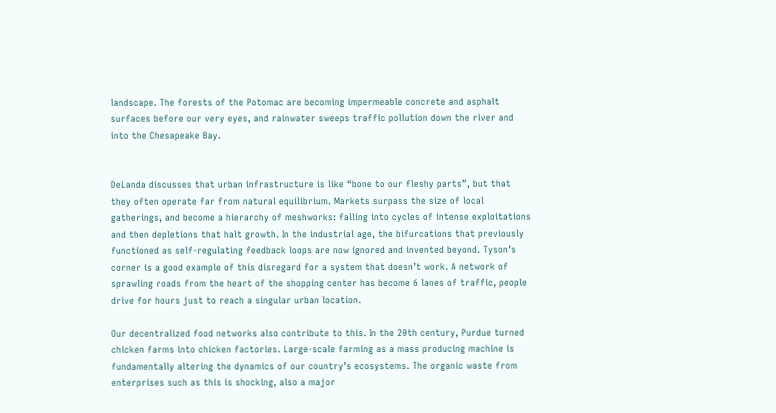landscape. The forests of the Potomac are becoming impermeable concrete and asphalt surfaces before our very eyes, and rainwater sweeps traffic pollution down the river and into the Chesapeake Bay.


DeLanda discusses that urban infrastructure is like “bone to our fleshy parts”, but that they often operate far from natural equilibrium. Markets surpass the size of local gatherings, and become a hierarchy of meshworks: falling into cycles of intense exploitations and then depletions that halt growth. In the industrial age, the bifurcations that previously functioned as self-regulating feedback loops are now ignored and invented beyond. Tyson’s corner is a good example of this disregard for a system that doesn’t work. A network of sprawling roads from the heart of the shopping center has become 6 lanes of traffic, people drive for hours just to reach a singular urban location.

Our decentralized food networks also contribute to this. In the 20th century, Purdue turned chicken farms into chicken factories. Large-scale farming as a mass producing machine is fundamentally altering the dynamics of our country’s ecosystems. The organic waste from enterprises such as this is shocking, also a major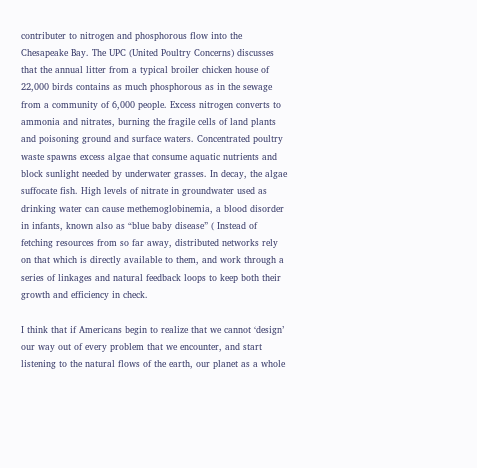contributer to nitrogen and phosphorous flow into the Chesapeake Bay. The UPC (United Poultry Concerns) discusses that the annual litter from a typical broiler chicken house of 22,000 birds contains as much phosphorous as in the sewage from a community of 6,000 people. Excess nitrogen converts to ammonia and nitrates, burning the fragile cells of land plants and poisoning ground and surface waters. Concentrated poultry waste spawns excess algae that consume aquatic nutrients and block sunlight needed by underwater grasses. In decay, the algae suffocate fish. High levels of nitrate in groundwater used as drinking water can cause methemoglobinemia, a blood disorder in infants, known also as “blue baby disease” ( Instead of fetching resources from so far away, distributed networks rely on that which is directly available to them, and work through a series of linkages and natural feedback loops to keep both their growth and efficiency in check.

I think that if Americans begin to realize that we cannot ‘design’ our way out of every problem that we encounter, and start listening to the natural flows of the earth, our planet as a whole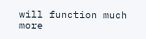will function much more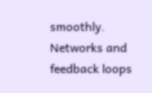smoothly. Networks and feedback loops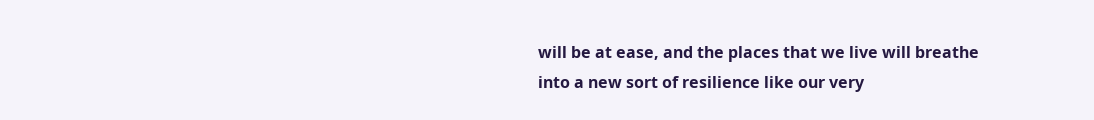will be at ease, and the places that we live will breathe into a new sort of resilience like our very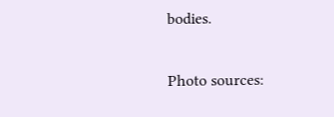bodies.


Photo sources: